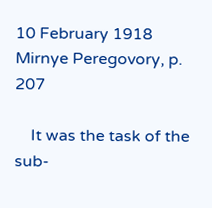10 February 1918
Mirnye Peregovory, p. 207

    It was the task of the sub-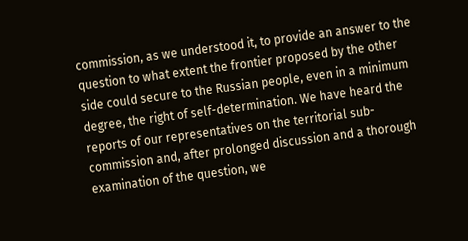commission, as we understood it, to provide an answer to the question to what extent the frontier proposed by the other side could secure to the Russian people, even in a minimum degree, the right of self-determination. We have heard the reports of our representatives on the territorial sub-commission and, after prolonged discussion and a thorough examination of the question, we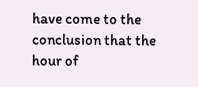have come to the conclusion that the hour of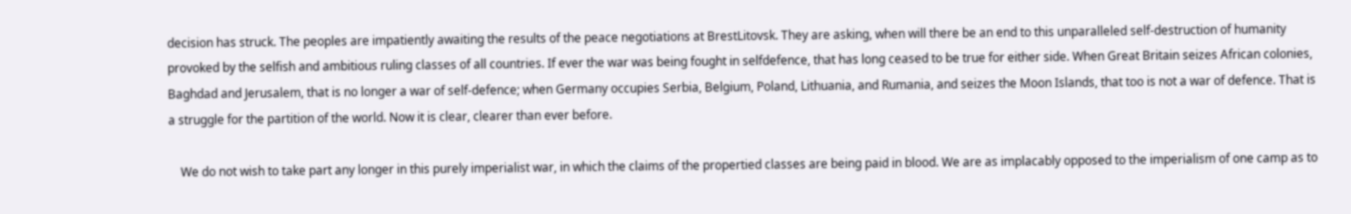decision has struck. The peoples are impatiently awaiting the results of the peace negotiations at BrestLitovsk. They are asking, when will there be an end to this unparalleled self-destruction of humanity provoked by the selfish and ambitious ruling classes of all countries. If ever the war was being fought in selfdefence, that has long ceased to be true for either side. When Great Britain seizes African colonies, Baghdad and Jerusalem, that is no longer a war of self-defence; when Germany occupies Serbia, Belgium, Poland, Lithuania, and Rumania, and seizes the Moon Islands, that too is not a war of defence. That is a struggle for the partition of the world. Now it is clear, clearer than ever before.

    We do not wish to take part any longer in this purely imperialist war, in which the claims of the propertied classes are being paid in blood. We are as implacably opposed to the imperialism of one camp as to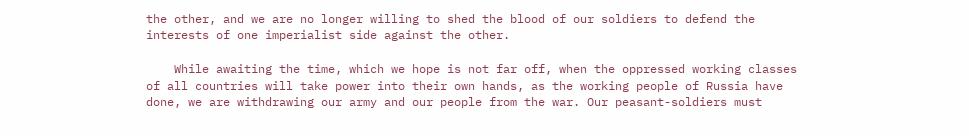the other, and we are no longer willing to shed the blood of our soldiers to defend the interests of one imperialist side against the other.

    While awaiting the time, which we hope is not far off, when the oppressed working classes of all countries will take power into their own hands, as the working people of Russia have done, we are withdrawing our army and our people from the war. Our peasant-soldiers must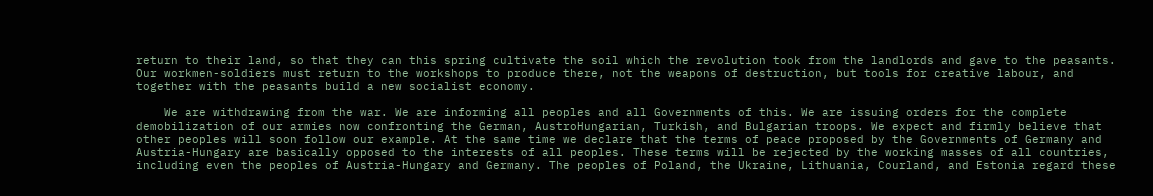return to their land, so that they can this spring cultivate the soil which the revolution took from the landlords and gave to the peasants. Our workmen-soldiers must return to the workshops to produce there, not the weapons of destruction, but tools for creative labour, and together with the peasants build a new socialist economy.

    We are withdrawing from the war. We are informing all peoples and all Governments of this. We are issuing orders for the complete demobilization of our armies now confronting the German, AustroHungarian, Turkish, and Bulgarian troops. We expect and firmly believe that other peoples will soon follow our example. At the same time we declare that the terms of peace proposed by the Governments of Germany and Austria-Hungary are basically opposed to the interests of all peoples. These terms will be rejected by the working masses of all countries, including even the peoples of Austria-Hungary and Germany. The peoples of Poland, the Ukraine, Lithuania, Courland, and Estonia regard these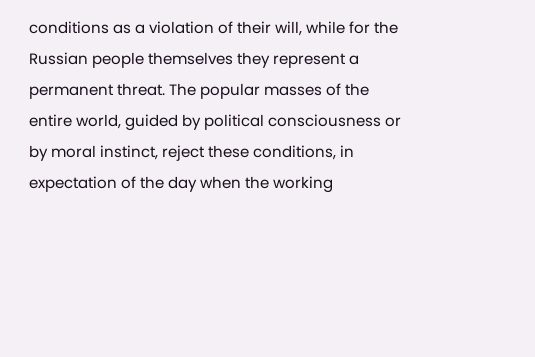conditions as a violation of their will, while for the Russian people themselves they represent a permanent threat. The popular masses of the entire world, guided by political consciousness or by moral instinct, reject these conditions, in expectation of the day when the working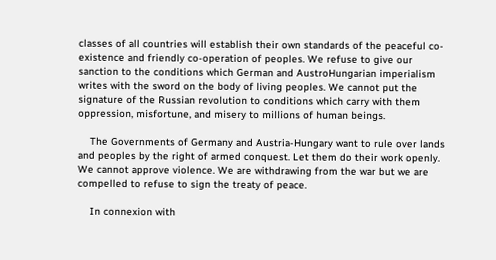classes of all countries will establish their own standards of the peaceful co-existence and friendly co-operation of peoples. We refuse to give our sanction to the conditions which German and AustroHungarian imperialism writes with the sword on the body of living peoples. We cannot put the signature of the Russian revolution to conditions which carry with them oppression, misfortune, and misery to millions of human beings.

    The Governments of Germany and Austria-Hungary want to rule over lands and peoples by the right of armed conquest. Let them do their work openly. We cannot approve violence. We are withdrawing from the war but we are compelled to refuse to sign the treaty of peace.

    In connexion with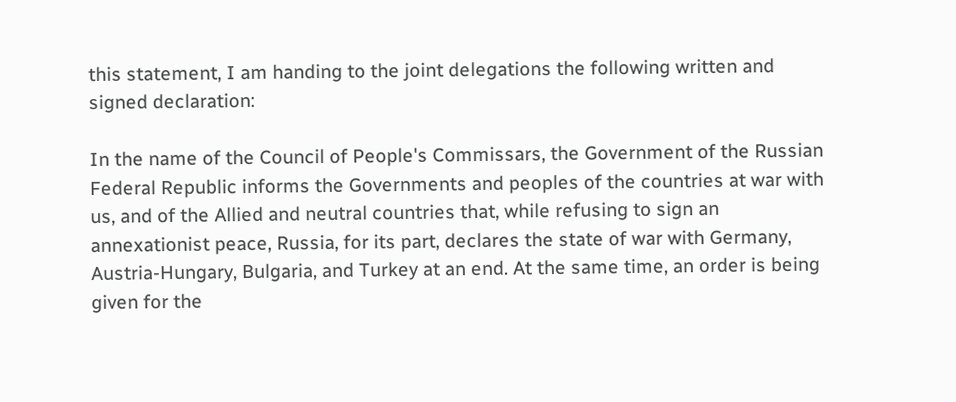this statement, I am handing to the joint delegations the following written and signed declaration:

In the name of the Council of People's Commissars, the Government of the Russian Federal Republic informs the Governments and peoples of the countries at war with us, and of the Allied and neutral countries that, while refusing to sign an annexationist peace, Russia, for its part, declares the state of war with Germany, Austria-Hungary, Bulgaria, and Turkey at an end. At the same time, an order is being given for the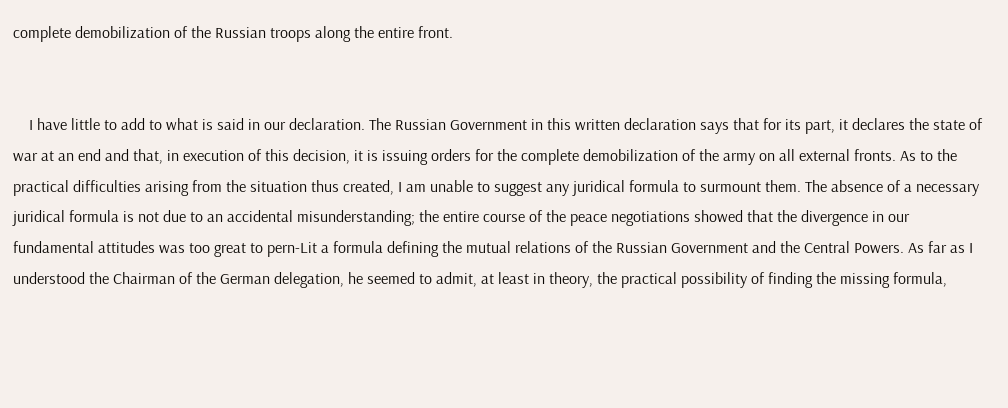complete demobilization of the Russian troops along the entire front.


    I have little to add to what is said in our declaration. The Russian Government in this written declaration says that for its part, it declares the state of war at an end and that, in execution of this decision, it is issuing orders for the complete demobilization of the army on all external fronts. As to the practical difficulties arising from the situation thus created, I am unable to suggest any juridical formula to surmount them. The absence of a necessary juridical formula is not due to an accidental misunderstanding; the entire course of the peace negotiations showed that the divergence in our fundamental attitudes was too great to pern-Lit a formula defining the mutual relations of the Russian Government and the Central Powers. As far as I understood the Chairman of the German delegation, he seemed to admit, at least in theory, the practical possibility of finding the missing formula,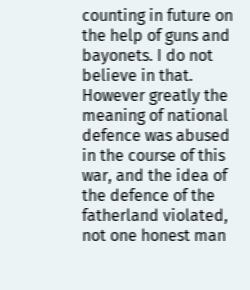counting in future on the help of guns and bayonets. I do not believe in that. However greatly the meaning of national defence was abused in the course of this war, and the idea of the defence of the fatherland violated, not one honest man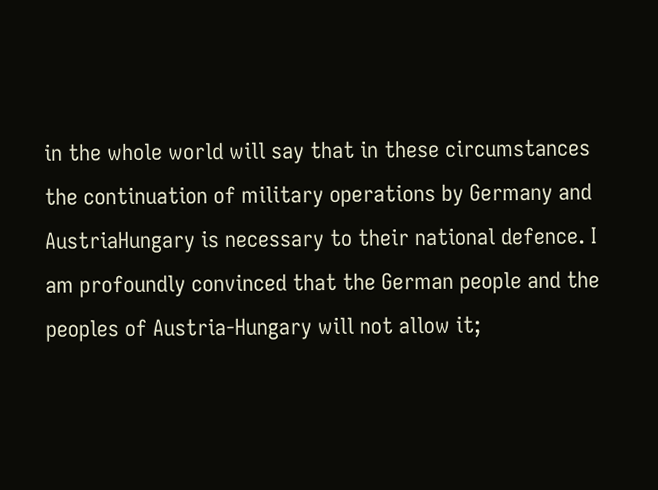in the whole world will say that in these circumstances the continuation of military operations by Germany and AustriaHungary is necessary to their national defence. I am profoundly convinced that the German people and the peoples of Austria-Hungary will not allow it;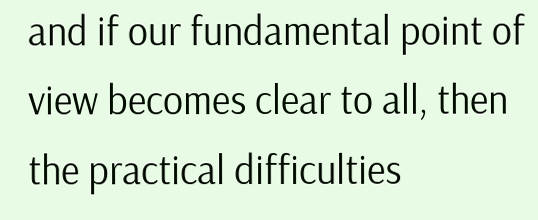and if our fundamental point of view becomes clear to all, then the practical difficulties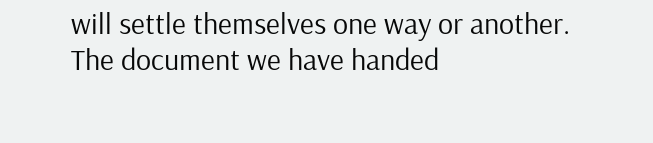will settle themselves one way or another. The document we have handed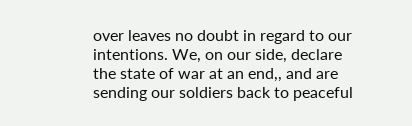over leaves no doubt in regard to our intentions. We, on our side, declare the state of war at an end,, and are sending our soldiers back to peaceful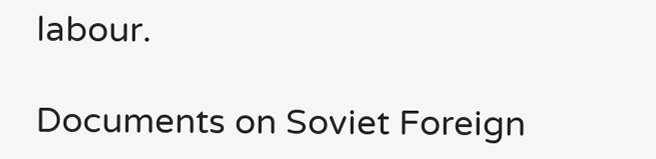labour.

Documents on Soviet Foreign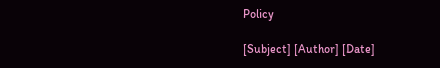Policy

[Subject] [Author] [Date]